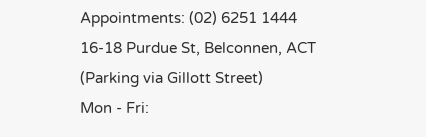Appointments: (02) 6251 1444
16-18 Purdue St, Belconnen, ACT
(Parking via Gillott Street)
Mon - Fri: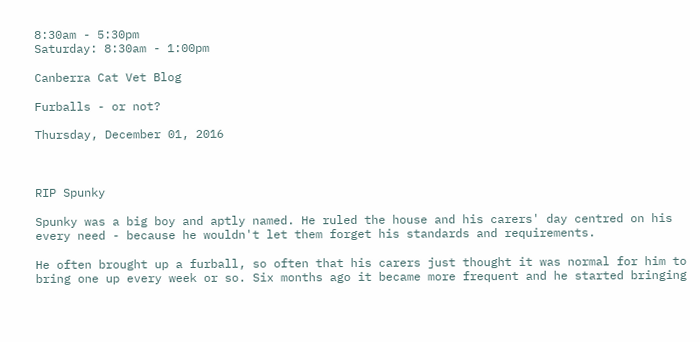8:30am - 5:30pm
Saturday: 8:30am - 1:00pm

Canberra Cat Vet Blog

Furballs - or not?

Thursday, December 01, 2016



RIP Spunky

Spunky was a big boy and aptly named. He ruled the house and his carers' day centred on his every need - because he wouldn't let them forget his standards and requirements.

He often brought up a furball, so often that his carers just thought it was normal for him to bring one up every week or so. Six months ago it became more frequent and he started bringing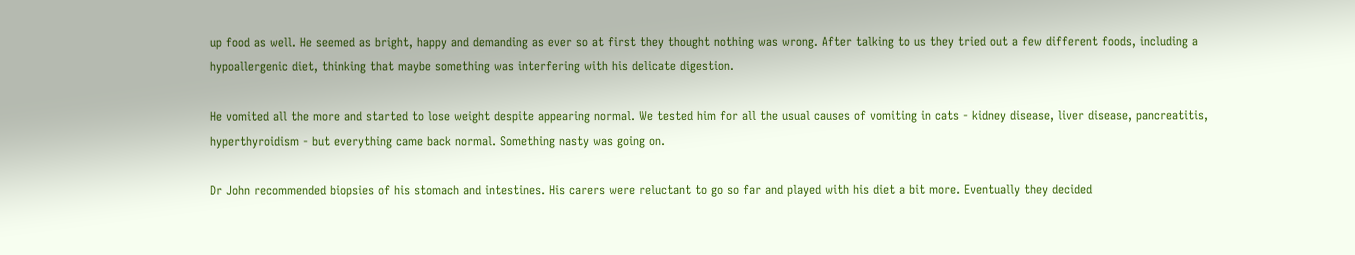up food as well. He seemed as bright, happy and demanding as ever so at first they thought nothing was wrong. After talking to us they tried out a few different foods, including a hypoallergenic diet, thinking that maybe something was interfering with his delicate digestion.

He vomited all the more and started to lose weight despite appearing normal. We tested him for all the usual causes of vomiting in cats - kidney disease, liver disease, pancreatitis, hyperthyroidism - but everything came back normal. Something nasty was going on.

Dr John recommended biopsies of his stomach and intestines. His carers were reluctant to go so far and played with his diet a bit more. Eventually they decided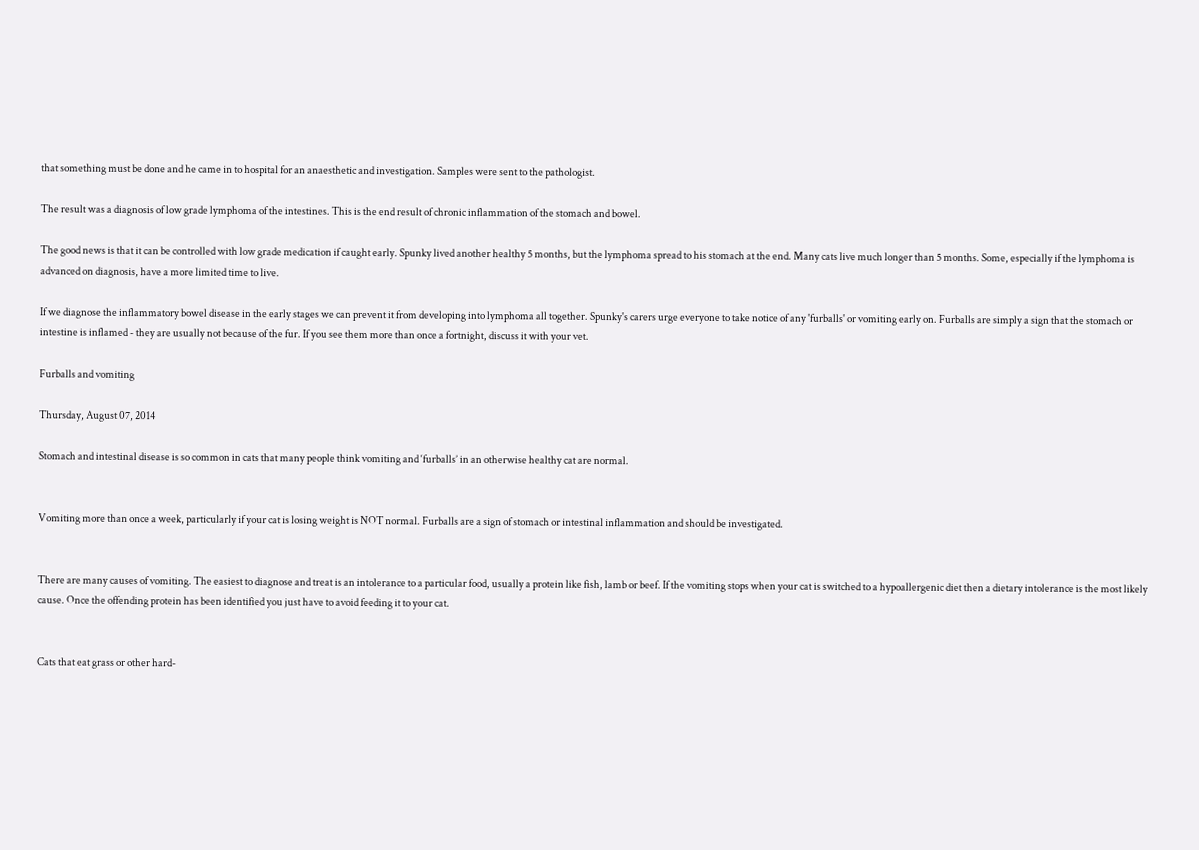that something must be done and he came in to hospital for an anaesthetic and investigation. Samples were sent to the pathologist.

The result was a diagnosis of low grade lymphoma of the intestines. This is the end result of chronic inflammation of the stomach and bowel.

The good news is that it can be controlled with low grade medication if caught early. Spunky lived another healthy 5 months, but the lymphoma spread to his stomach at the end. Many cats live much longer than 5 months. Some, especially if the lymphoma is advanced on diagnosis, have a more limited time to live.

If we diagnose the inflammatory bowel disease in the early stages we can prevent it from developing into lymphoma all together. Spunky's carers urge everyone to take notice of any 'furballs' or vomiting early on. Furballs are simply a sign that the stomach or intestine is inflamed - they are usually not because of the fur. If you see them more than once a fortnight, discuss it with your vet.

Furballs and vomiting

Thursday, August 07, 2014

Stomach and intestinal disease is so common in cats that many people think vomiting and ‘furballs’ in an otherwise healthy cat are normal.


Vomiting more than once a week, particularly if your cat is losing weight is NOT normal. Furballs are a sign of stomach or intestinal inflammation and should be investigated.


There are many causes of vomiting. The easiest to diagnose and treat is an intolerance to a particular food, usually a protein like fish, lamb or beef. If the vomiting stops when your cat is switched to a hypoallergenic diet then a dietary intolerance is the most likely cause. Once the offending protein has been identified you just have to avoid feeding it to your cat.


Cats that eat grass or other hard-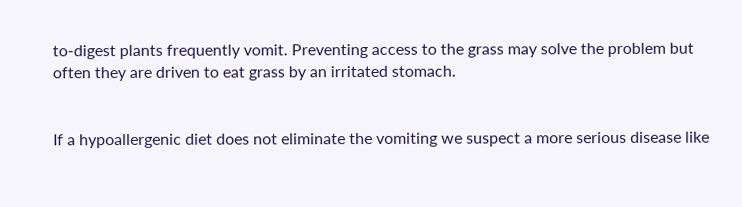to-digest plants frequently vomit. Preventing access to the grass may solve the problem but often they are driven to eat grass by an irritated stomach.


If a hypoallergenic diet does not eliminate the vomiting we suspect a more serious disease like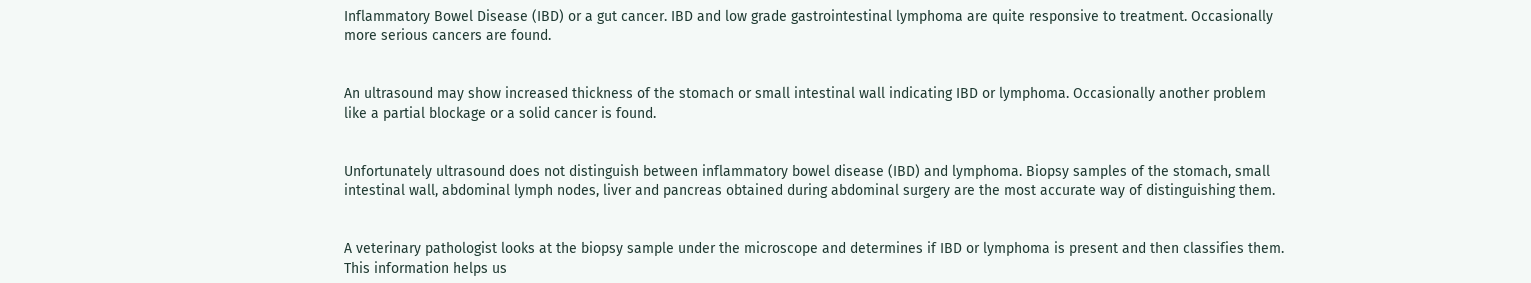Inflammatory Bowel Disease (IBD) or a gut cancer. IBD and low grade gastrointestinal lymphoma are quite responsive to treatment. Occasionally more serious cancers are found.


An ultrasound may show increased thickness of the stomach or small intestinal wall indicating IBD or lymphoma. Occasionally another problem like a partial blockage or a solid cancer is found.


Unfortunately ultrasound does not distinguish between inflammatory bowel disease (IBD) and lymphoma. Biopsy samples of the stomach, small intestinal wall, abdominal lymph nodes, liver and pancreas obtained during abdominal surgery are the most accurate way of distinguishing them.


A veterinary pathologist looks at the biopsy sample under the microscope and determines if IBD or lymphoma is present and then classifies them. This information helps us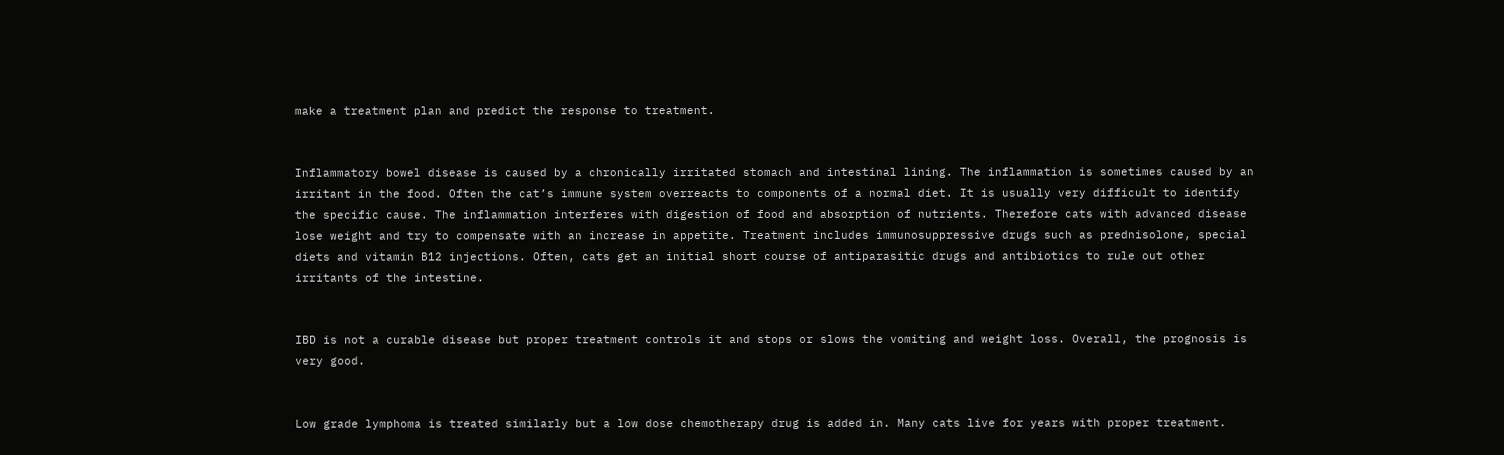make a treatment plan and predict the response to treatment.


Inflammatory bowel disease is caused by a chronically irritated stomach and intestinal lining. The inflammation is sometimes caused by an irritant in the food. Often the cat’s immune system overreacts to components of a normal diet. It is usually very difficult to identify the specific cause. The inflammation interferes with digestion of food and absorption of nutrients. Therefore cats with advanced disease lose weight and try to compensate with an increase in appetite. Treatment includes immunosuppressive drugs such as prednisolone, special diets and vitamin B12 injections. Often, cats get an initial short course of antiparasitic drugs and antibiotics to rule out other irritants of the intestine.


IBD is not a curable disease but proper treatment controls it and stops or slows the vomiting and weight loss. Overall, the prognosis is very good.


Low grade lymphoma is treated similarly but a low dose chemotherapy drug is added in. Many cats live for years with proper treatment.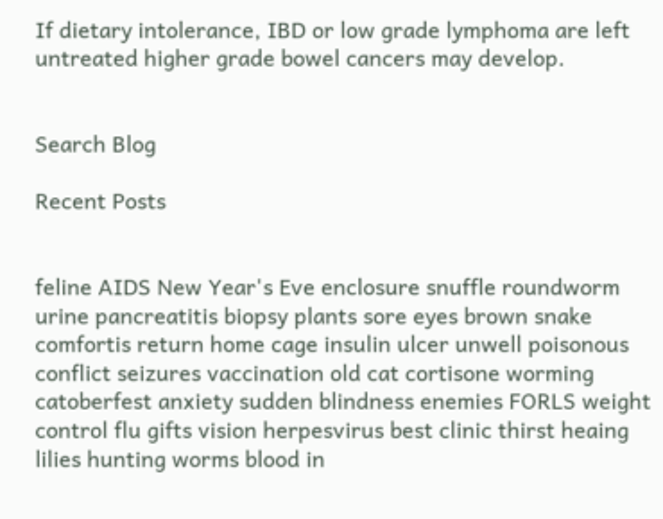If dietary intolerance, IBD or low grade lymphoma are left untreated higher grade bowel cancers may develop.


Search Blog

Recent Posts


feline AIDS New Year's Eve enclosure snuffle roundworm urine pancreatitis biopsy plants sore eyes brown snake comfortis return home cage insulin ulcer unwell poisonous conflict seizures vaccination old cat cortisone worming catoberfest anxiety sudden blindness enemies FORLS weight control flu gifts vision herpesvirus best clinic thirst heaing lilies hunting worms blood in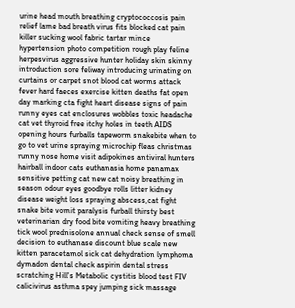urine head mouth breathing cryptococcosis pain relief lame bad breath virus fits blocked cat pain killer sucking wool fabric tartar mince hypertension photo competition rough play feline herpesvirus aggressive hunter holiday skin skinny introduction sore feliway introducing urinating on curtains or carpet snot blood cat worms attack fever hard faeces exercise kitten deaths fat open day marking cta fight heart disease signs of pain runny eyes cat enclosures wobbles toxic headache cat vet thyroid free itchy holes in teeth AIDS opening hours furballs tapeworm snakebite when to go to vet urine spraying microchip fleas christmas runny nose home visit adipokines antiviral hunters hairball indoor cats euthanasia home panamax sensitive petting cat new cat noisy breathing in season odour eyes goodbye rolls litter kidney disease weight loss spraying abscess,cat fight snake bite vomit paralysis furball thirsty best veterinarian dry food bite vomiting heavy breathing tick wool prednisolone annual check sense of smell decision to euthanase discount blue scale new kitten paracetamol sick cat dehydration lymphoma dymadon dental check aspirin dental stress scratching Hill's Metabolic cystitis blood test FIV calicivirus asthma spey jumping sick massage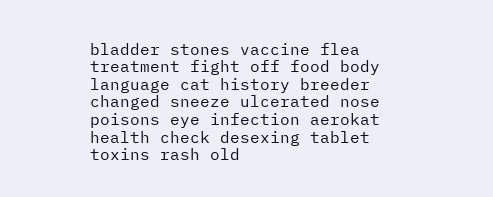bladder stones vaccine flea treatment fight off food body language cat history breeder changed sneeze ulcerated nose poisons eye infection aerokat health check desexing tablet toxins rash old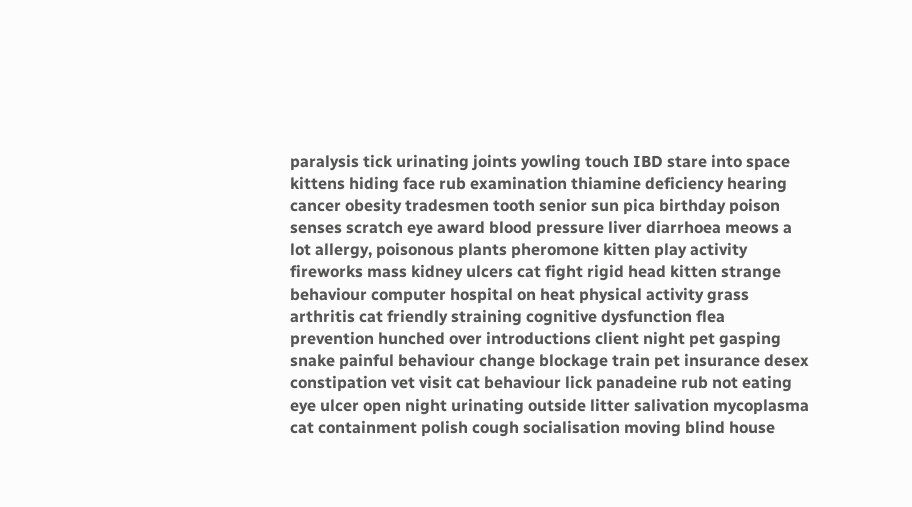paralysis tick urinating joints yowling touch IBD stare into space kittens hiding face rub examination thiamine deficiency hearing cancer obesity tradesmen tooth senior sun pica birthday poison senses scratch eye award blood pressure liver diarrhoea meows a lot allergy, poisonous plants pheromone kitten play activity fireworks mass kidney ulcers cat fight rigid head kitten strange behaviour computer hospital on heat physical activity grass arthritis cat friendly straining cognitive dysfunction flea prevention hunched over introductions client night pet gasping snake painful behaviour change blockage train pet insurance desex constipation vet visit cat behaviour lick panadeine rub not eating eye ulcer open night urinating outside litter salivation mycoplasma cat containment polish cough socialisation moving blind house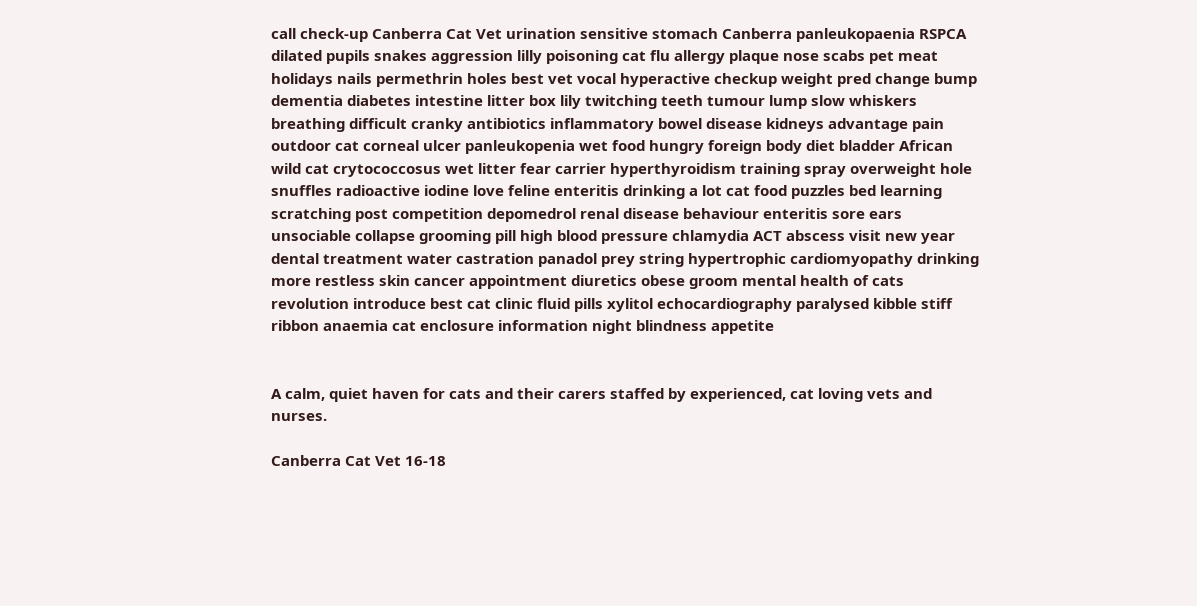call check-up Canberra Cat Vet urination sensitive stomach Canberra panleukopaenia RSPCA dilated pupils snakes aggression lilly poisoning cat flu allergy plaque nose scabs pet meat holidays nails permethrin holes best vet vocal hyperactive checkup weight pred change bump dementia diabetes intestine litter box lily twitching teeth tumour lump slow whiskers breathing difficult cranky antibiotics inflammatory bowel disease kidneys advantage pain outdoor cat corneal ulcer panleukopenia wet food hungry foreign body diet bladder African wild cat crytococcosus wet litter fear carrier hyperthyroidism training spray overweight hole snuffles radioactive iodine love feline enteritis drinking a lot cat food puzzles bed learning scratching post competition depomedrol renal disease behaviour enteritis sore ears unsociable collapse grooming pill high blood pressure chlamydia ACT abscess visit new year dental treatment water castration panadol prey string hypertrophic cardiomyopathy drinking more restless skin cancer appointment diuretics obese groom mental health of cats revolution introduce best cat clinic fluid pills xylitol echocardiography paralysed kibble stiff ribbon anaemia cat enclosure information night blindness appetite


A calm, quiet haven for cats and their carers staffed by experienced, cat loving vets and nurses.

Canberra Cat Vet 16-18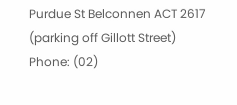Purdue St Belconnen ACT 2617 (parking off Gillott Street) Phone: (02)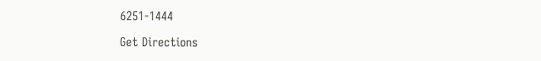6251-1444

Get Directions